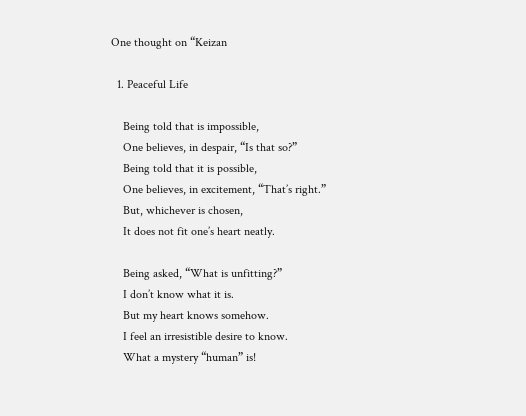One thought on “Keizan

  1. Peaceful Life

    Being told that is impossible,
    One believes, in despair, “Is that so?”
    Being told that it is possible,
    One believes, in excitement, “That’s right.”
    But, whichever is chosen,
    It does not fit one’s heart neatly.

    Being asked, “What is unfitting?”
    I don’t know what it is.
    But my heart knows somehow.
    I feel an irresistible desire to know.
    What a mystery “human” is!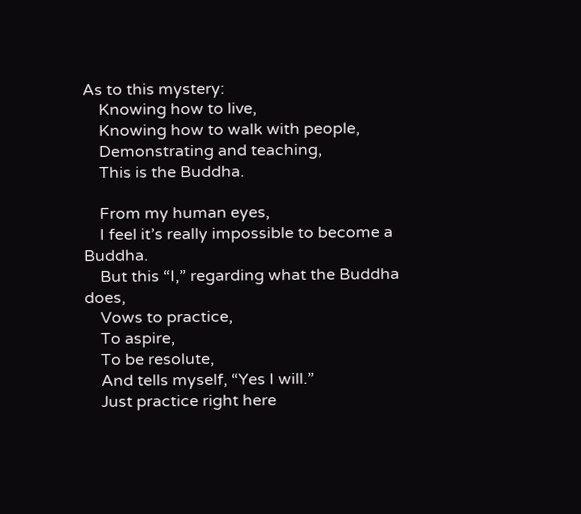As to this mystery:
    Knowing how to live,
    Knowing how to walk with people,
    Demonstrating and teaching,
    This is the Buddha.

    From my human eyes,
    I feel it’s really impossible to become a Buddha.
    But this “I,” regarding what the Buddha does,
    Vows to practice,
    To aspire,
    To be resolute,
    And tells myself, “Yes I will.”
    Just practice right here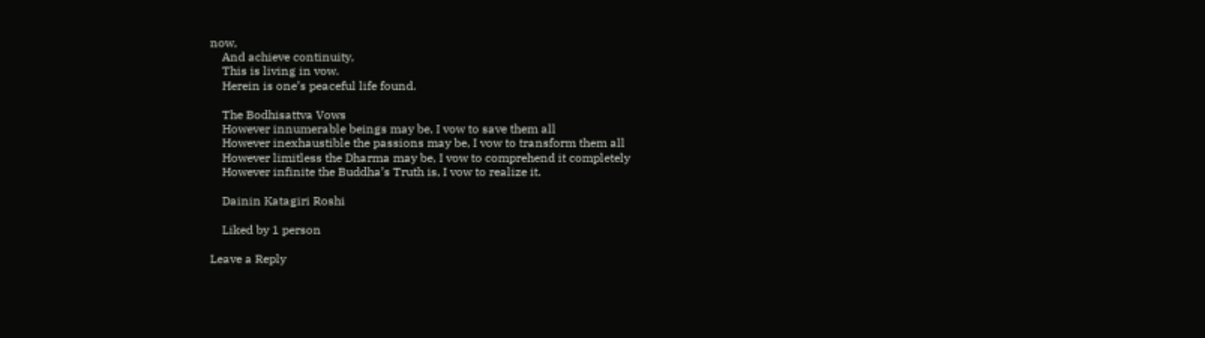now,
    And achieve continuity,
    This is living in vow.
    Herein is one’s peaceful life found.

    The Bodhisattva Vows
    However innumerable beings may be, I vow to save them all
    However inexhaustible the passions may be, I vow to transform them all
    However limitless the Dharma may be, I vow to comprehend it completely
    However infinite the Buddha’s Truth is, I vow to realize it.

    Dainin Katagiri Roshi

    Liked by 1 person

Leave a Reply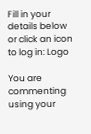Fill in your details below or click an icon to log in: Logo

You are commenting using your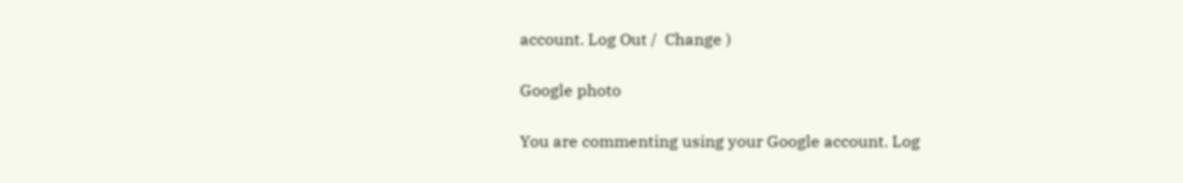account. Log Out /  Change )

Google photo

You are commenting using your Google account. Log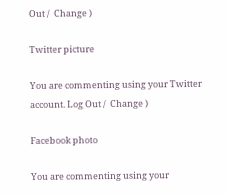Out /  Change )

Twitter picture

You are commenting using your Twitter account. Log Out /  Change )

Facebook photo

You are commenting using your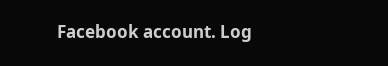Facebook account. Log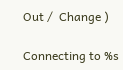Out /  Change )

Connecting to %s